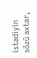istədiyin sözü axtar,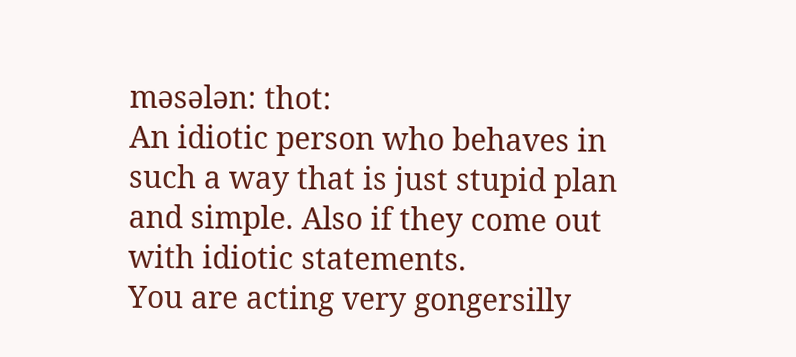məsələn: thot:
An idiotic person who behaves in such a way that is just stupid plan and simple. Also if they come out with idiotic statements.
You are acting very gongersilly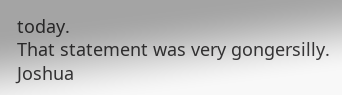today.
That statement was very gongersilly.
Joshua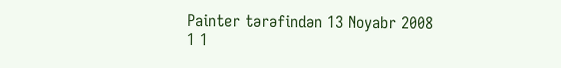Painter tərəfindən 13 Noyabr 2008
1 1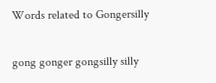Words related to Gongersilly

gong gonger gongsilly silly